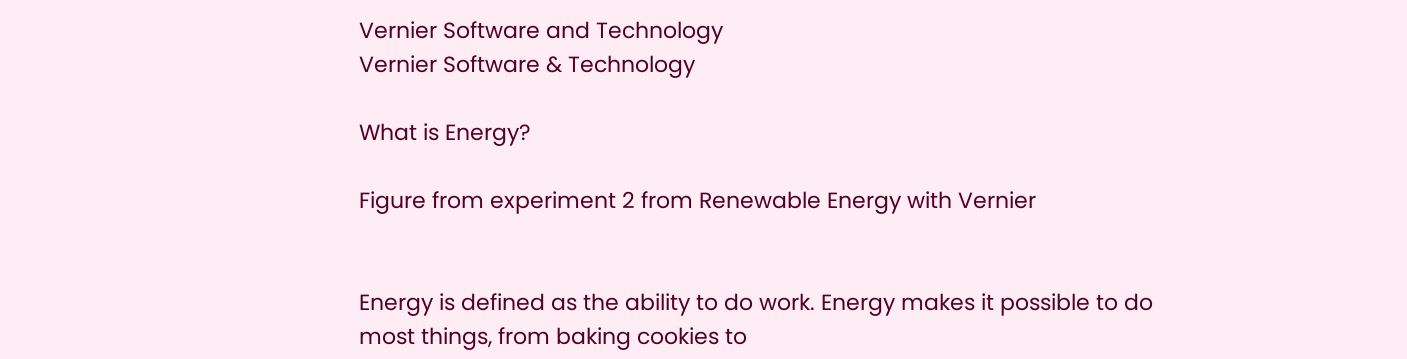Vernier Software and Technology
Vernier Software & Technology

What is Energy?

Figure from experiment 2 from Renewable Energy with Vernier


Energy is defined as the ability to do work. Energy makes it possible to do most things, from baking cookies to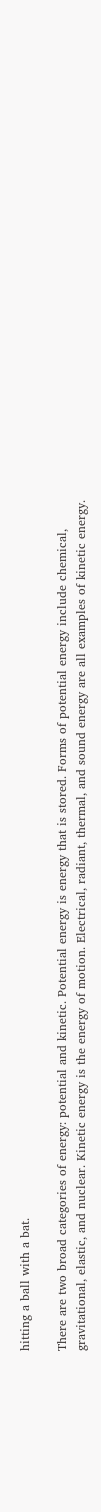hitting a ball with a bat.

There are two broad categories of energy: potential and kinetic. Potential energy is energy that is stored. Forms of potential energy include chemical, gravitational, elastic, and nuclear. Kinetic energy is the energy of motion. Electrical, radiant, thermal, and sound energy are all examples of kinetic energy.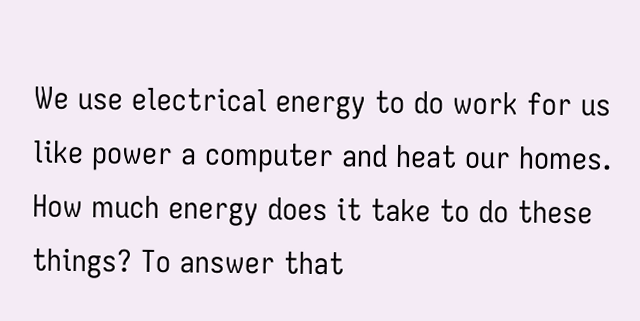We use electrical energy to do work for us like power a computer and heat our homes. How much energy does it take to do these things? To answer that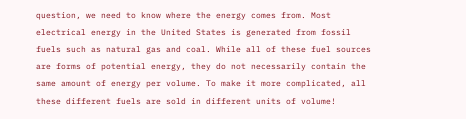question, we need to know where the energy comes from. Most electrical energy in the United States is generated from fossil fuels such as natural gas and coal. While all of these fuel sources are forms of potential energy, they do not necessarily contain the same amount of energy per volume. To make it more complicated, all these different fuels are sold in different units of volume!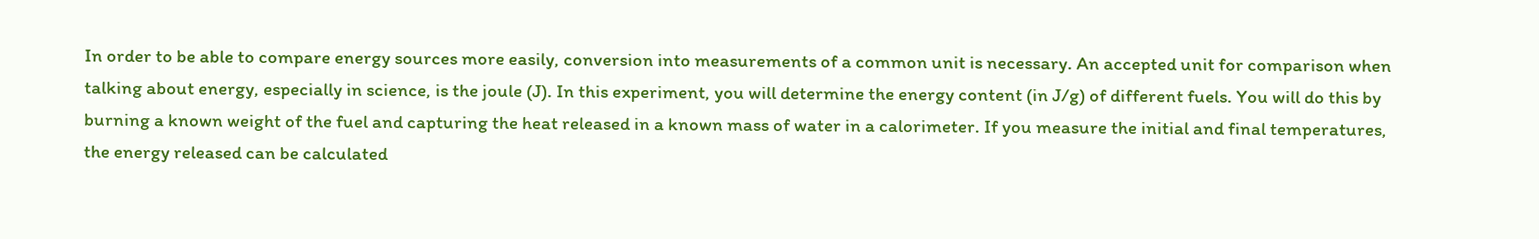In order to be able to compare energy sources more easily, conversion into measurements of a common unit is necessary. An accepted unit for comparison when talking about energy, especially in science, is the joule (J). In this experiment, you will determine the energy content (in J/g) of different fuels. You will do this by burning a known weight of the fuel and capturing the heat released in a known mass of water in a calorimeter. If you measure the initial and final temperatures, the energy released can be calculated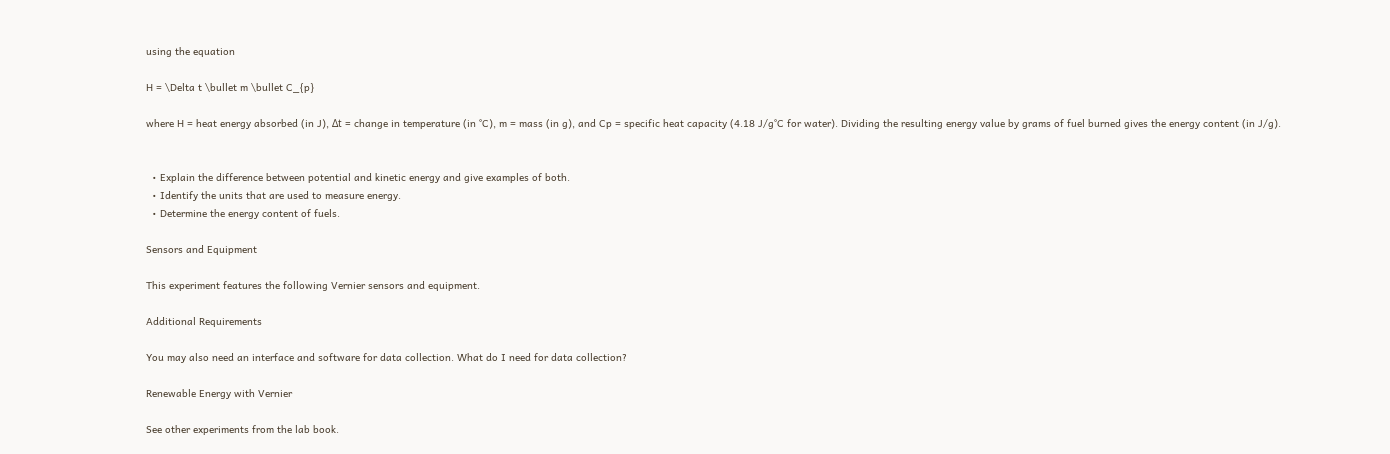using the equation

H = \Delta t \bullet m \bullet C_{p}

where H = heat energy absorbed (in J), Δt = change in temperature (in °C), m = mass (in g), and Cp = specific heat capacity (4.18 J/g°C for water). Dividing the resulting energy value by grams of fuel burned gives the energy content (in J/g).


  • Explain the difference between potential and kinetic energy and give examples of both.
  • Identify the units that are used to measure energy.
  • Determine the energy content of fuels.

Sensors and Equipment

This experiment features the following Vernier sensors and equipment.

Additional Requirements

You may also need an interface and software for data collection. What do I need for data collection?

Renewable Energy with Vernier

See other experiments from the lab book.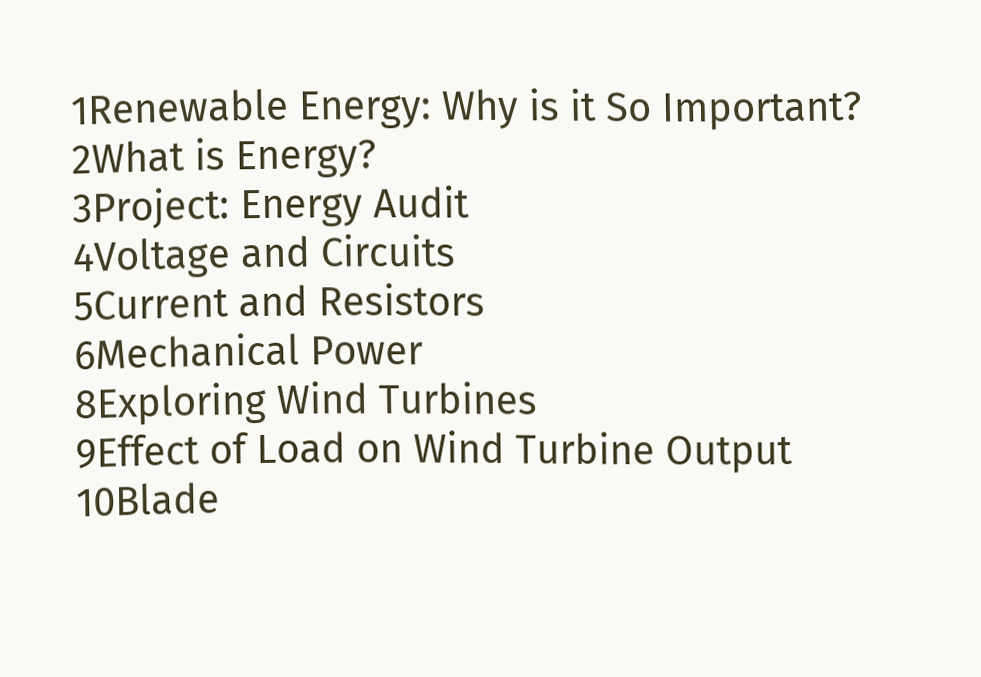1Renewable Energy: Why is it So Important?
2What is Energy?
3Project: Energy Audit
4Voltage and Circuits
5Current and Resistors
6Mechanical Power
8Exploring Wind Turbines
9Effect of Load on Wind Turbine Output
10Blade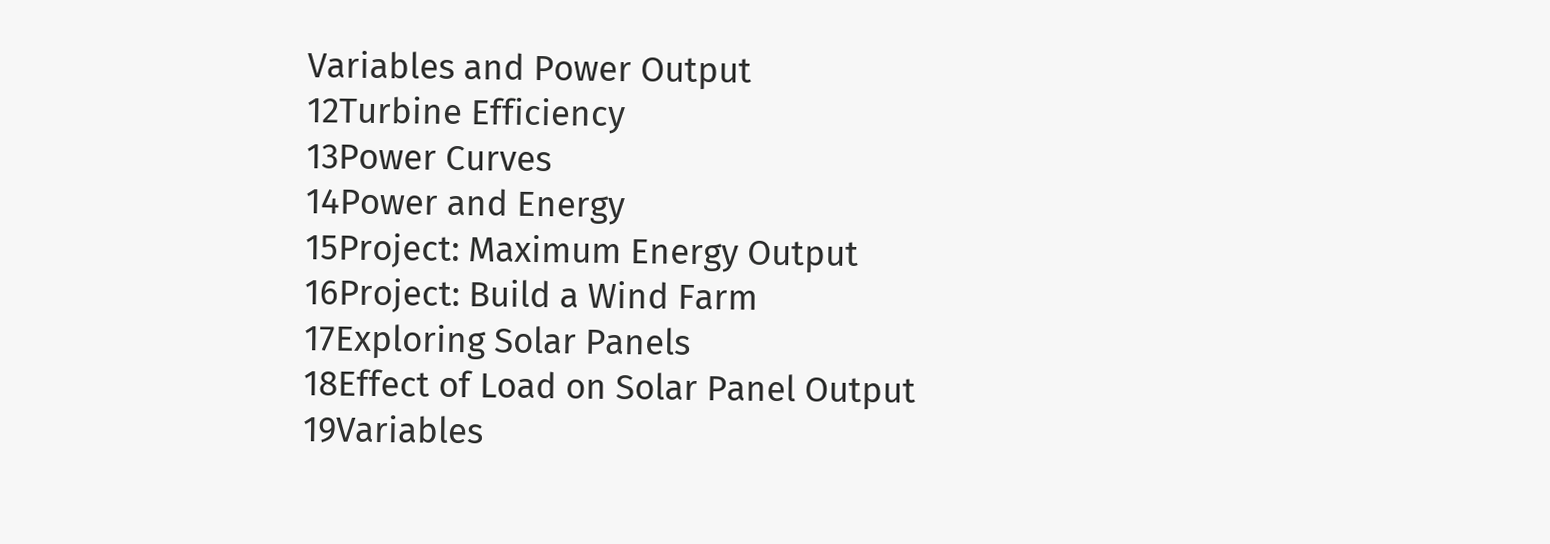Variables and Power Output
12Turbine Efficiency
13Power Curves
14Power and Energy
15Project: Maximum Energy Output
16Project: Build a Wind Farm
17Exploring Solar Panels
18Effect of Load on Solar Panel Output
19Variables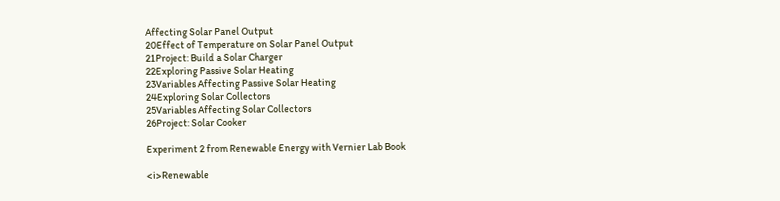Affecting Solar Panel Output
20Effect of Temperature on Solar Panel Output
21Project: Build a Solar Charger
22Exploring Passive Solar Heating
23Variables Affecting Passive Solar Heating
24Exploring Solar Collectors
25Variables Affecting Solar Collectors
26Project: Solar Cooker

Experiment 2 from Renewable Energy with Vernier Lab Book

<i>Renewable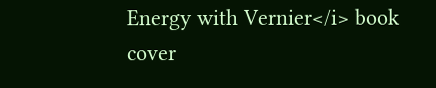Energy with Vernier</i> book cover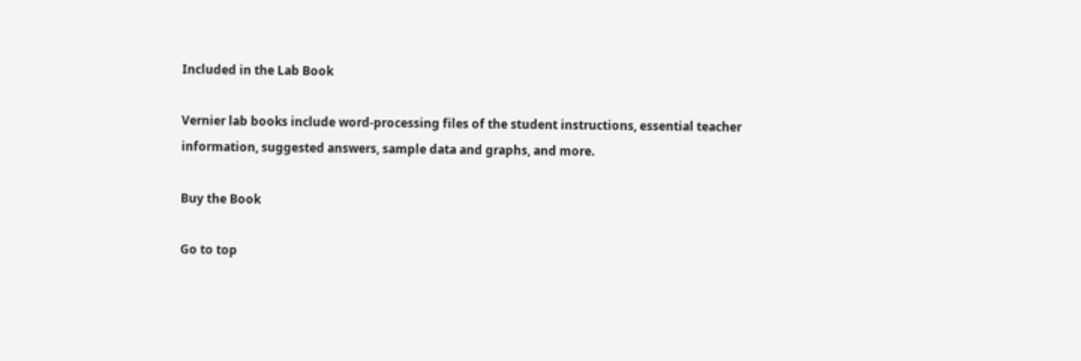Included in the Lab Book

Vernier lab books include word-processing files of the student instructions, essential teacher information, suggested answers, sample data and graphs, and more.

Buy the Book

Go to top